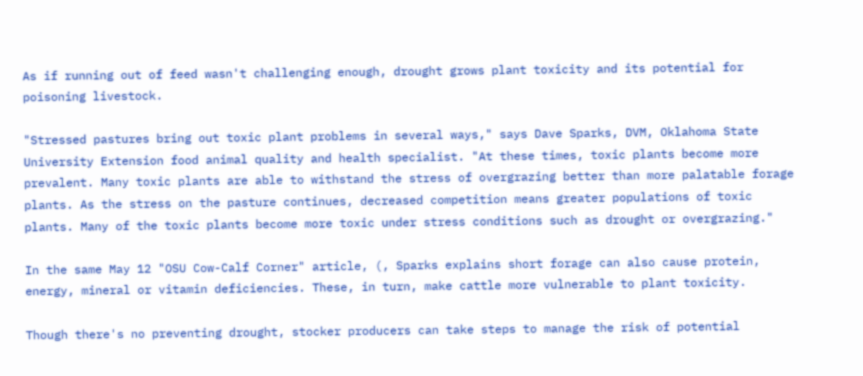As if running out of feed wasn't challenging enough, drought grows plant toxicity and its potential for poisoning livestock.

"Stressed pastures bring out toxic plant problems in several ways," says Dave Sparks, DVM, Oklahoma State University Extension food animal quality and health specialist. "At these times, toxic plants become more prevalent. Many toxic plants are able to withstand the stress of overgrazing better than more palatable forage plants. As the stress on the pasture continues, decreased competition means greater populations of toxic plants. Many of the toxic plants become more toxic under stress conditions such as drought or overgrazing."

In the same May 12 "OSU Cow-Calf Corner" article, (, Sparks explains short forage can also cause protein, energy, mineral or vitamin deficiencies. These, in turn, make cattle more vulnerable to plant toxicity.

Though there's no preventing drought, stocker producers can take steps to manage the risk of potential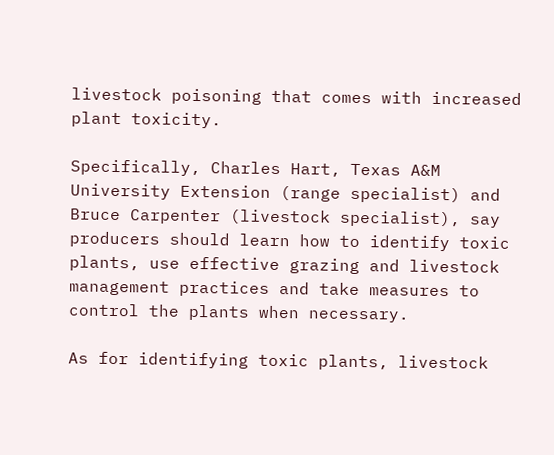livestock poisoning that comes with increased plant toxicity.

Specifically, Charles Hart, Texas A&M University Extension (range specialist) and Bruce Carpenter (livestock specialist), say producers should learn how to identify toxic plants, use effective grazing and livestock management practices and take measures to control the plants when necessary.

As for identifying toxic plants, livestock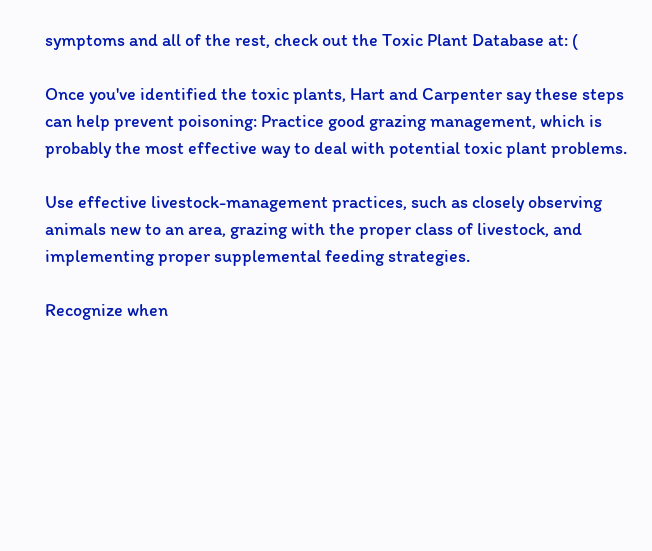symptoms and all of the rest, check out the Toxic Plant Database at: (

Once you've identified the toxic plants, Hart and Carpenter say these steps can help prevent poisoning: Practice good grazing management, which is probably the most effective way to deal with potential toxic plant problems.

Use effective livestock-management practices, such as closely observing animals new to an area, grazing with the proper class of livestock, and implementing proper supplemental feeding strategies.

Recognize when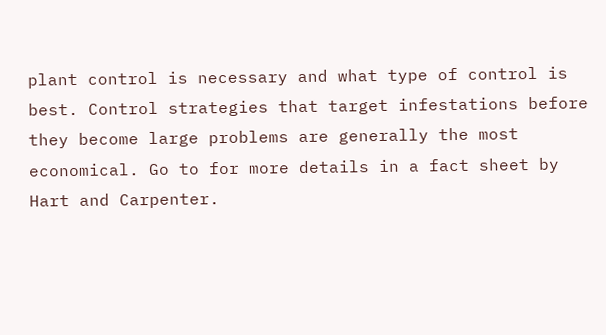plant control is necessary and what type of control is best. Control strategies that target infestations before they become large problems are generally the most economical. Go to for more details in a fact sheet by Hart and Carpenter.